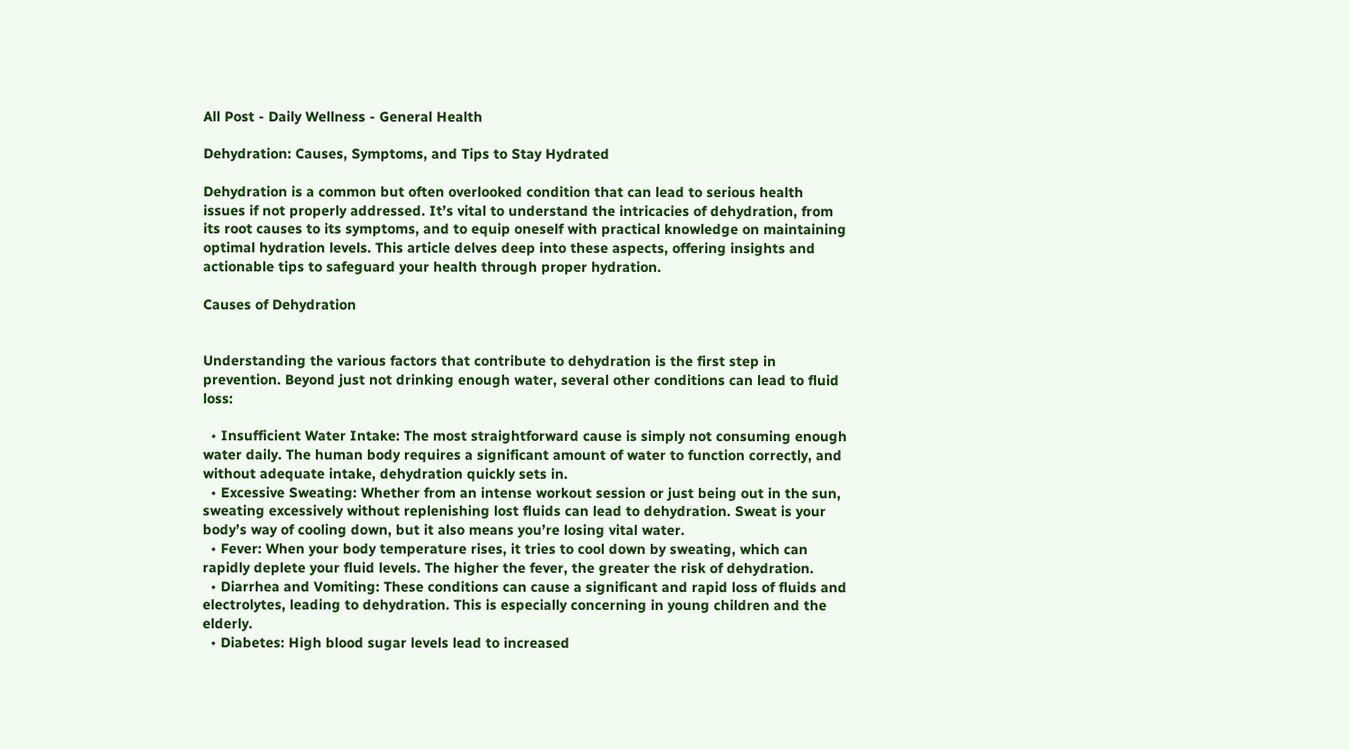All Post - Daily Wellness - General Health

Dehydration: Causes, Symptoms, and Tips to Stay Hydrated

Dehydration is a common but often overlooked condition that can lead to serious health issues if not properly addressed. It’s vital to understand the intricacies of dehydration, from its root causes to its symptoms, and to equip oneself with practical knowledge on maintaining optimal hydration levels. This article delves deep into these aspects, offering insights and actionable tips to safeguard your health through proper hydration.

Causes of Dehydration


Understanding the various factors that contribute to dehydration is the first step in prevention. Beyond just not drinking enough water, several other conditions can lead to fluid loss:

  • Insufficient Water Intake: The most straightforward cause is simply not consuming enough water daily. The human body requires a significant amount of water to function correctly, and without adequate intake, dehydration quickly sets in.
  • Excessive Sweating: Whether from an intense workout session or just being out in the sun, sweating excessively without replenishing lost fluids can lead to dehydration. Sweat is your body’s way of cooling down, but it also means you’re losing vital water.
  • Fever: When your body temperature rises, it tries to cool down by sweating, which can rapidly deplete your fluid levels. The higher the fever, the greater the risk of dehydration.
  • Diarrhea and Vomiting: These conditions can cause a significant and rapid loss of fluids and electrolytes, leading to dehydration. This is especially concerning in young children and the elderly.
  • Diabetes: High blood sugar levels lead to increased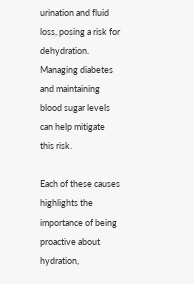urination and fluid loss, posing a risk for dehydration. Managing diabetes and maintaining blood sugar levels can help mitigate this risk.

Each of these causes highlights the importance of being proactive about hydration,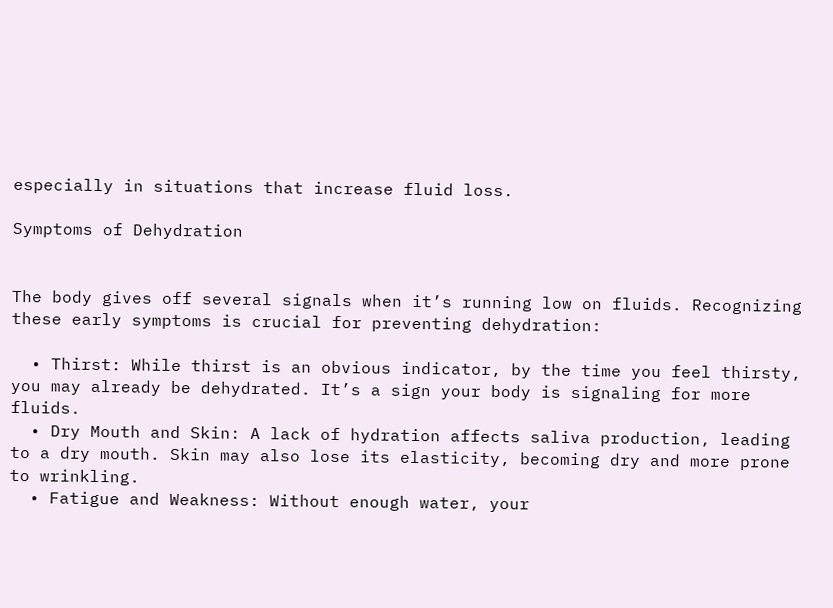especially in situations that increase fluid loss.

Symptoms of Dehydration


The body gives off several signals when it’s running low on fluids. Recognizing these early symptoms is crucial for preventing dehydration:

  • Thirst: While thirst is an obvious indicator, by the time you feel thirsty, you may already be dehydrated. It’s a sign your body is signaling for more fluids.
  • Dry Mouth and Skin: A lack of hydration affects saliva production, leading to a dry mouth. Skin may also lose its elasticity, becoming dry and more prone to wrinkling.
  • Fatigue and Weakness: Without enough water, your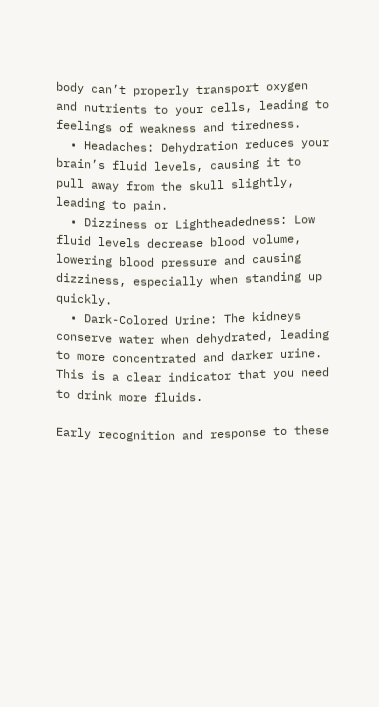body can’t properly transport oxygen and nutrients to your cells, leading to feelings of weakness and tiredness.
  • Headaches: Dehydration reduces your brain’s fluid levels, causing it to pull away from the skull slightly, leading to pain.
  • Dizziness or Lightheadedness: Low fluid levels decrease blood volume, lowering blood pressure and causing dizziness, especially when standing up quickly.
  • Dark-Colored Urine: The kidneys conserve water when dehydrated, leading to more concentrated and darker urine. This is a clear indicator that you need to drink more fluids.

Early recognition and response to these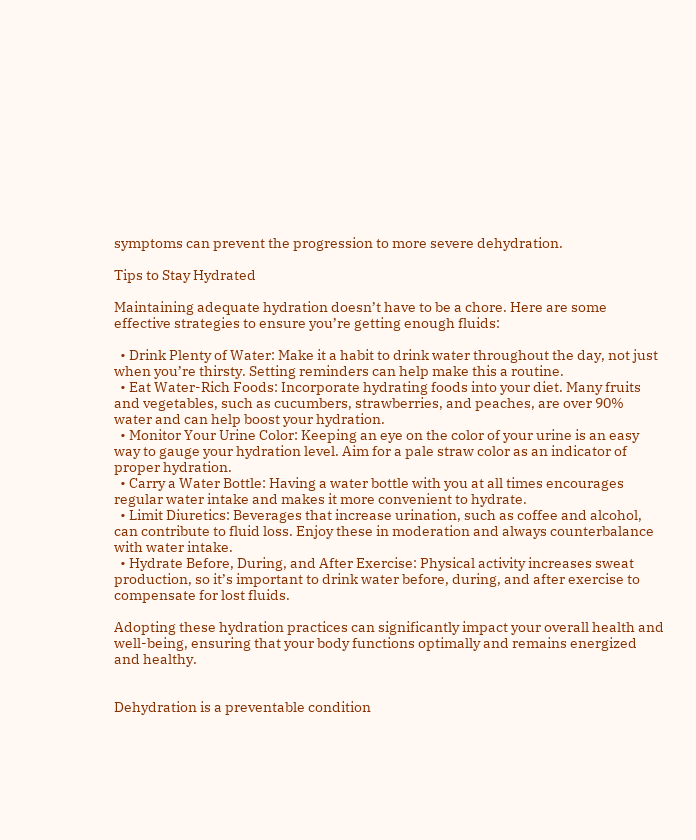symptoms can prevent the progression to more severe dehydration.

Tips to Stay Hydrated

Maintaining adequate hydration doesn’t have to be a chore. Here are some effective strategies to ensure you’re getting enough fluids:

  • Drink Plenty of Water: Make it a habit to drink water throughout the day, not just when you’re thirsty. Setting reminders can help make this a routine.
  • Eat Water-Rich Foods: Incorporate hydrating foods into your diet. Many fruits and vegetables, such as cucumbers, strawberries, and peaches, are over 90% water and can help boost your hydration.
  • Monitor Your Urine Color: Keeping an eye on the color of your urine is an easy way to gauge your hydration level. Aim for a pale straw color as an indicator of proper hydration.
  • Carry a Water Bottle: Having a water bottle with you at all times encourages regular water intake and makes it more convenient to hydrate.
  • Limit Diuretics: Beverages that increase urination, such as coffee and alcohol, can contribute to fluid loss. Enjoy these in moderation and always counterbalance with water intake.
  • Hydrate Before, During, and After Exercise: Physical activity increases sweat production, so it’s important to drink water before, during, and after exercise to compensate for lost fluids.

Adopting these hydration practices can significantly impact your overall health and well-being, ensuring that your body functions optimally and remains energized and healthy.


Dehydration is a preventable condition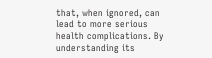that, when ignored, can lead to more serious health complications. By understanding its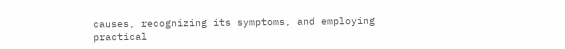causes, recognizing its symptoms, and employing practical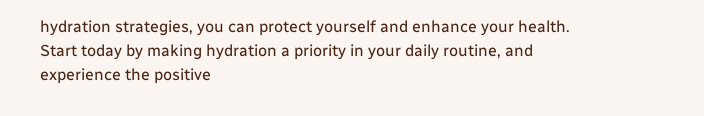hydration strategies, you can protect yourself and enhance your health. Start today by making hydration a priority in your daily routine, and experience the positive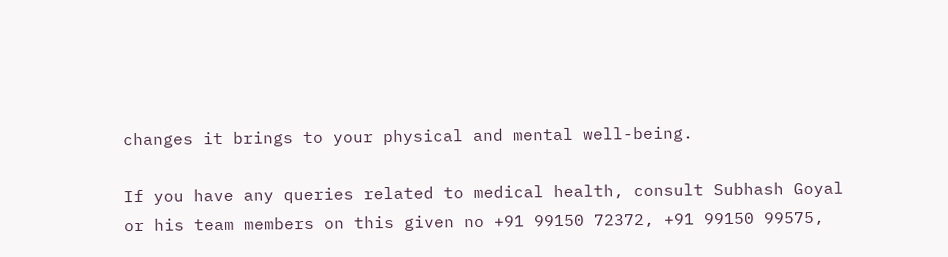changes it brings to your physical and mental well-being.

If you have any queries related to medical health, consult Subhash Goyal or his team members on this given no +91 99150 72372, +91 99150 99575,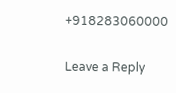+918283060000

Leave a Reply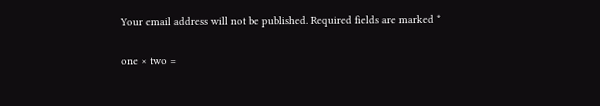Your email address will not be published. Required fields are marked *

one × two =